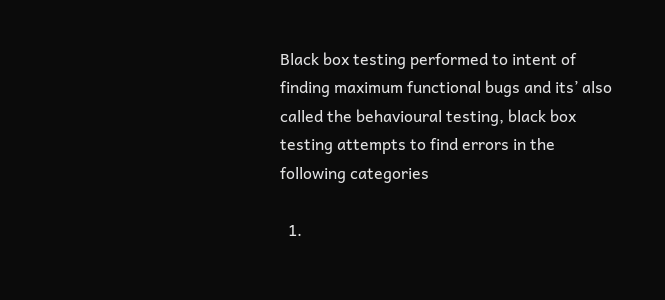Black box testing performed to intent of finding maximum functional bugs and its’ also called the behavioural testing, black box testing attempts to find errors in the following categories

  1.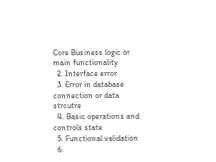Core Business logic or main functionality
  2. Interface error
  3. Error in database connection or data strcutre
  4. Basic operations and controls state
  5. Functional validation
  6.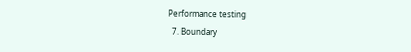Performance testing
  7. Boundary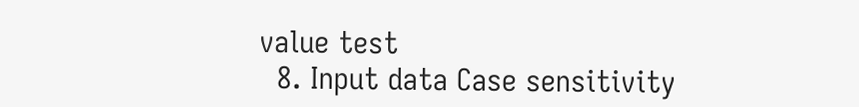value test
  8. Input data Case sensitivity